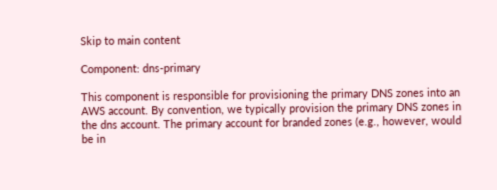Skip to main content

Component: dns-primary

This component is responsible for provisioning the primary DNS zones into an AWS account. By convention, we typically provision the primary DNS zones in the dns account. The primary account for branded zones (e.g., however, would be in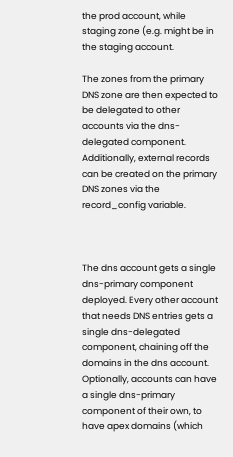the prod account, while staging zone (e.g. might be in the staging account.

The zones from the primary DNS zone are then expected to be delegated to other accounts via the dns-delegated component. Additionally, external records can be created on the primary DNS zones via the record_config variable.



The dns account gets a single dns-primary component deployed. Every other account that needs DNS entries gets a single dns-delegated component, chaining off the domains in the dns account. Optionally, accounts can have a single dns-primary component of their own, to have apex domains (which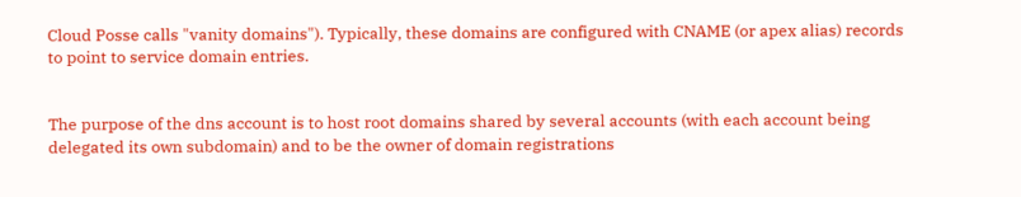Cloud Posse calls "vanity domains"). Typically, these domains are configured with CNAME (or apex alias) records to point to service domain entries.


The purpose of the dns account is to host root domains shared by several accounts (with each account being delegated its own subdomain) and to be the owner of domain registrations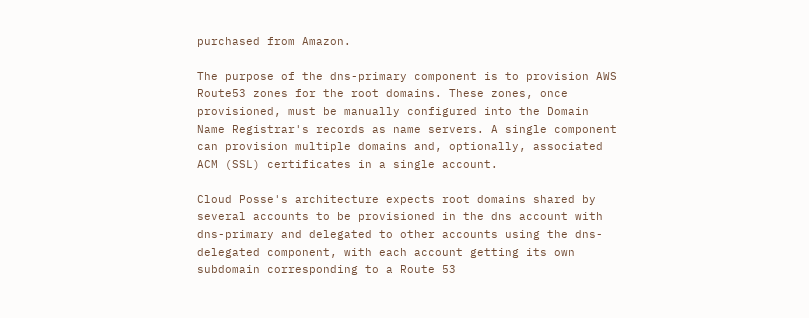purchased from Amazon.

The purpose of the dns-primary component is to provision AWS Route53 zones for the root domains. These zones, once provisioned, must be manually configured into the Domain Name Registrar's records as name servers. A single component can provision multiple domains and, optionally, associated ACM (SSL) certificates in a single account.

Cloud Posse's architecture expects root domains shared by several accounts to be provisioned in the dns account with dns-primary and delegated to other accounts using the dns-delegated component, with each account getting its own subdomain corresponding to a Route 53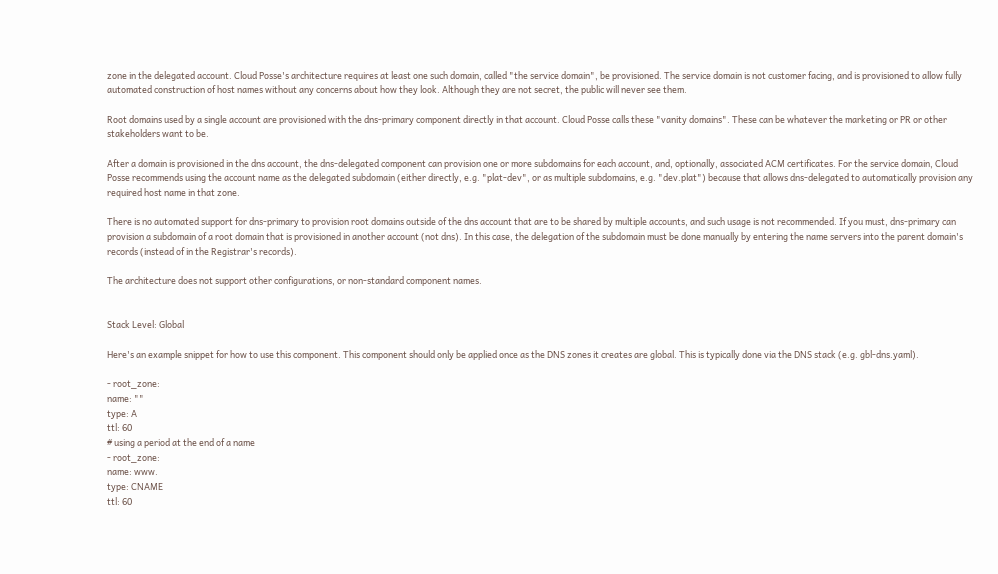zone in the delegated account. Cloud Posse's architecture requires at least one such domain, called "the service domain", be provisioned. The service domain is not customer facing, and is provisioned to allow fully automated construction of host names without any concerns about how they look. Although they are not secret, the public will never see them.

Root domains used by a single account are provisioned with the dns-primary component directly in that account. Cloud Posse calls these "vanity domains". These can be whatever the marketing or PR or other stakeholders want to be.

After a domain is provisioned in the dns account, the dns-delegated component can provision one or more subdomains for each account, and, optionally, associated ACM certificates. For the service domain, Cloud Posse recommends using the account name as the delegated subdomain (either directly, e.g. "plat-dev", or as multiple subdomains, e.g. "dev.plat") because that allows dns-delegated to automatically provision any required host name in that zone.

There is no automated support for dns-primary to provision root domains outside of the dns account that are to be shared by multiple accounts, and such usage is not recommended. If you must, dns-primary can provision a subdomain of a root domain that is provisioned in another account (not dns). In this case, the delegation of the subdomain must be done manually by entering the name servers into the parent domain's records (instead of in the Registrar's records).

The architecture does not support other configurations, or non-standard component names.


Stack Level: Global

Here's an example snippet for how to use this component. This component should only be applied once as the DNS zones it creates are global. This is typically done via the DNS stack (e.g. gbl-dns.yaml).

- root_zone:
name: ""
type: A
ttl: 60
# using a period at the end of a name
- root_zone:
name: www.
type: CNAME
ttl: 60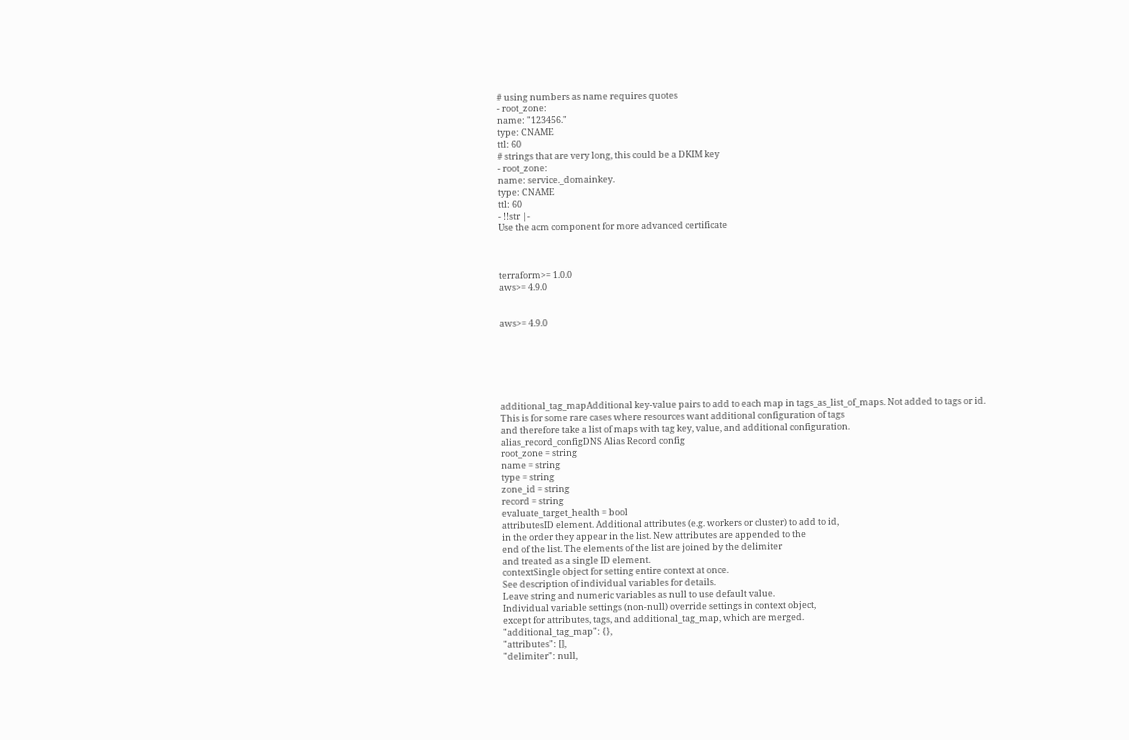# using numbers as name requires quotes
- root_zone:
name: "123456."
type: CNAME
ttl: 60
# strings that are very long, this could be a DKIM key
- root_zone:
name: service._domainkey.
type: CNAME
ttl: 60
- !!str |-
Use the acm component for more advanced certificate



terraform>= 1.0.0
aws>= 4.9.0


aws>= 4.9.0






additional_tag_mapAdditional key-value pairs to add to each map in tags_as_list_of_maps. Not added to tags or id.
This is for some rare cases where resources want additional configuration of tags
and therefore take a list of maps with tag key, value, and additional configuration.
alias_record_configDNS Alias Record config
root_zone = string
name = string
type = string
zone_id = string
record = string
evaluate_target_health = bool
attributesID element. Additional attributes (e.g. workers or cluster) to add to id,
in the order they appear in the list. New attributes are appended to the
end of the list. The elements of the list are joined by the delimiter
and treated as a single ID element.
contextSingle object for setting entire context at once.
See description of individual variables for details.
Leave string and numeric variables as null to use default value.
Individual variable settings (non-null) override settings in context object,
except for attributes, tags, and additional_tag_map, which are merged.
"additional_tag_map": {},
"attributes": [],
"delimiter": null,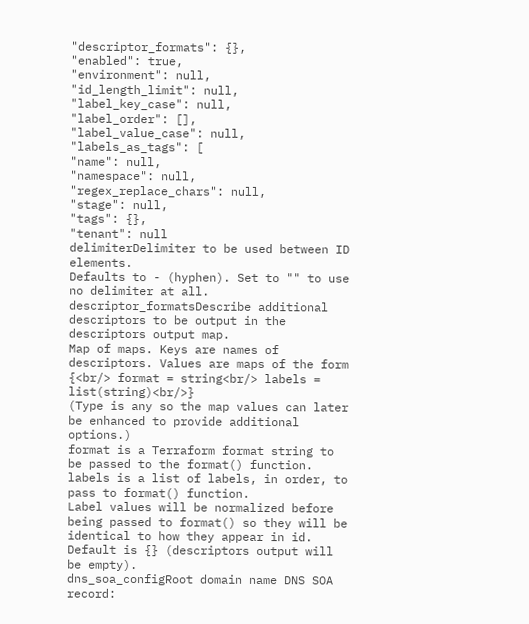"descriptor_formats": {},
"enabled": true,
"environment": null,
"id_length_limit": null,
"label_key_case": null,
"label_order": [],
"label_value_case": null,
"labels_as_tags": [
"name": null,
"namespace": null,
"regex_replace_chars": null,
"stage": null,
"tags": {},
"tenant": null
delimiterDelimiter to be used between ID elements.
Defaults to - (hyphen). Set to "" to use no delimiter at all.
descriptor_formatsDescribe additional descriptors to be output in the descriptors output map.
Map of maps. Keys are names of descriptors. Values are maps of the form
{<br/> format = string<br/> labels = list(string)<br/>}
(Type is any so the map values can later be enhanced to provide additional options.)
format is a Terraform format string to be passed to the format() function.
labels is a list of labels, in order, to pass to format() function.
Label values will be normalized before being passed to format() so they will be
identical to how they appear in id.
Default is {} (descriptors output will be empty).
dns_soa_configRoot domain name DNS SOA record: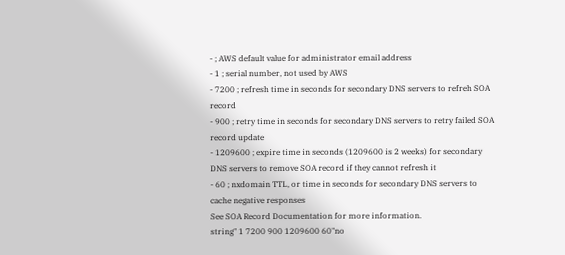- ; AWS default value for administrator email address
- 1 ; serial number, not used by AWS
- 7200 ; refresh time in seconds for secondary DNS servers to refreh SOA record
- 900 ; retry time in seconds for secondary DNS servers to retry failed SOA record update
- 1209600 ; expire time in seconds (1209600 is 2 weeks) for secondary DNS servers to remove SOA record if they cannot refresh it
- 60 ; nxdomain TTL, or time in seconds for secondary DNS servers to cache negative responses
See SOA Record Documentation for more information.
string" 1 7200 900 1209600 60"no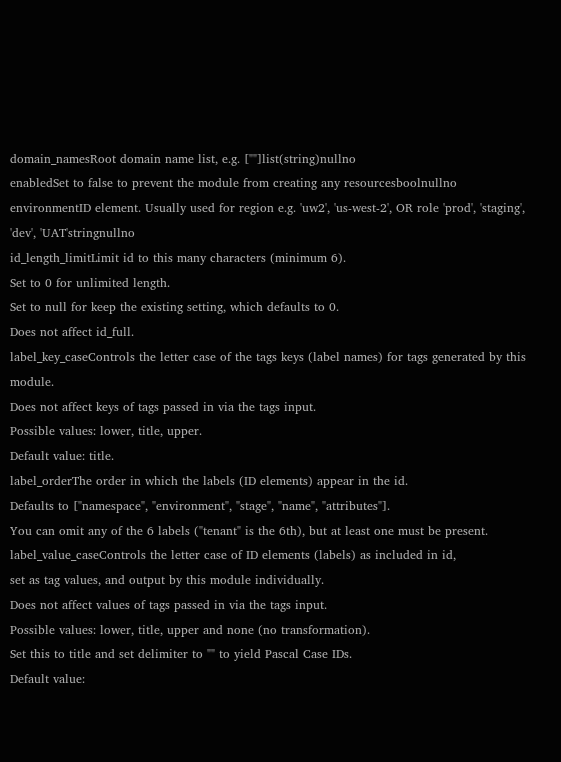domain_namesRoot domain name list, e.g. [""]list(string)nullno
enabledSet to false to prevent the module from creating any resourcesboolnullno
environmentID element. Usually used for region e.g. 'uw2', 'us-west-2', OR role 'prod', 'staging', 'dev', 'UAT'stringnullno
id_length_limitLimit id to this many characters (minimum 6).
Set to 0 for unlimited length.
Set to null for keep the existing setting, which defaults to 0.
Does not affect id_full.
label_key_caseControls the letter case of the tags keys (label names) for tags generated by this module.
Does not affect keys of tags passed in via the tags input.
Possible values: lower, title, upper.
Default value: title.
label_orderThe order in which the labels (ID elements) appear in the id.
Defaults to ["namespace", "environment", "stage", "name", "attributes"].
You can omit any of the 6 labels ("tenant" is the 6th), but at least one must be present.
label_value_caseControls the letter case of ID elements (labels) as included in id,
set as tag values, and output by this module individually.
Does not affect values of tags passed in via the tags input.
Possible values: lower, title, upper and none (no transformation).
Set this to title and set delimiter to "" to yield Pascal Case IDs.
Default value: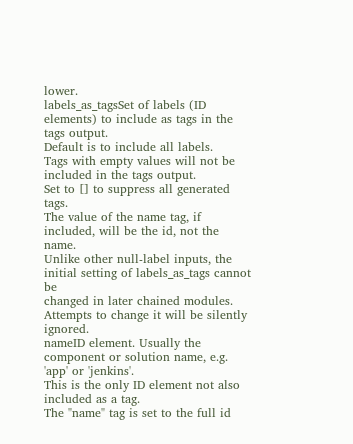lower.
labels_as_tagsSet of labels (ID elements) to include as tags in the tags output.
Default is to include all labels.
Tags with empty values will not be included in the tags output.
Set to [] to suppress all generated tags.
The value of the name tag, if included, will be the id, not the name.
Unlike other null-label inputs, the initial setting of labels_as_tags cannot be
changed in later chained modules. Attempts to change it will be silently ignored.
nameID element. Usually the component or solution name, e.g. 'app' or 'jenkins'.
This is the only ID element not also included as a tag.
The "name" tag is set to the full id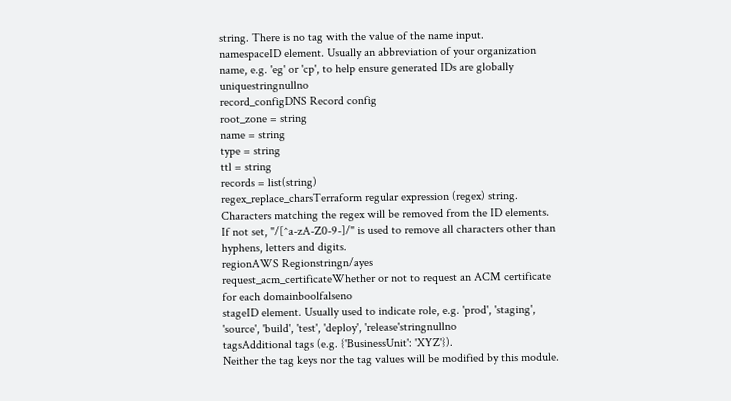string. There is no tag with the value of the name input.
namespaceID element. Usually an abbreviation of your organization name, e.g. 'eg' or 'cp', to help ensure generated IDs are globally uniquestringnullno
record_configDNS Record config
root_zone = string
name = string
type = string
ttl = string
records = list(string)
regex_replace_charsTerraform regular expression (regex) string.
Characters matching the regex will be removed from the ID elements.
If not set, "/[^a-zA-Z0-9-]/" is used to remove all characters other than hyphens, letters and digits.
regionAWS Regionstringn/ayes
request_acm_certificateWhether or not to request an ACM certificate for each domainboolfalseno
stageID element. Usually used to indicate role, e.g. 'prod', 'staging', 'source', 'build', 'test', 'deploy', 'release'stringnullno
tagsAdditional tags (e.g. {'BusinessUnit': 'XYZ'}).
Neither the tag keys nor the tag values will be modified by this module.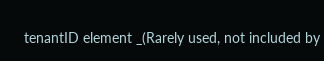tenantID element _(Rarely used, not included by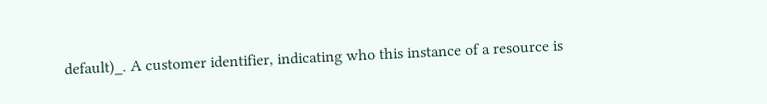default)_. A customer identifier, indicating who this instance of a resource is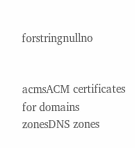forstringnullno


acmsACM certificates for domains
zonesDNS zones